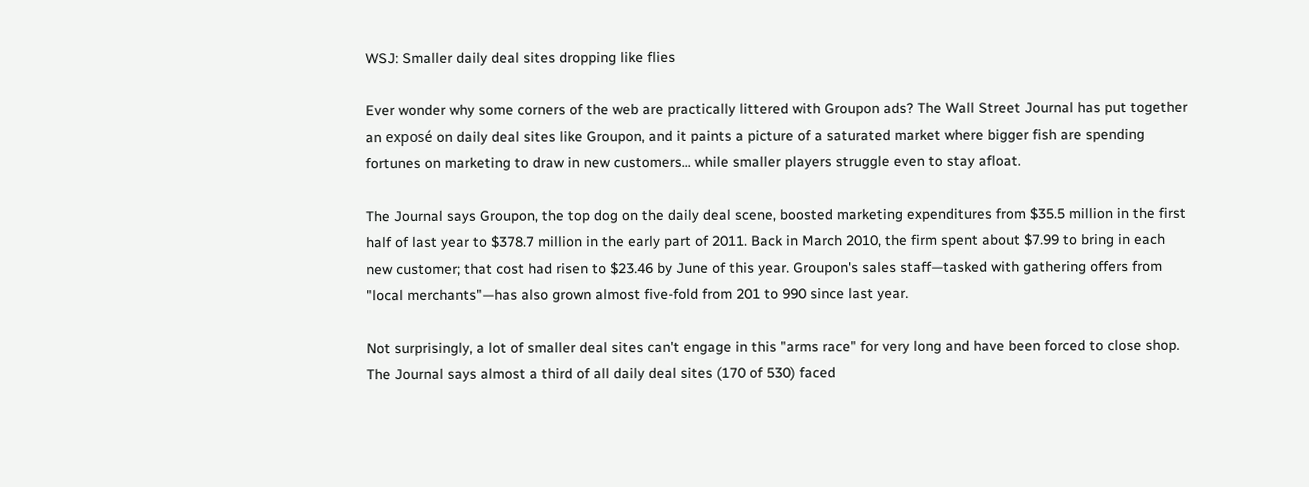WSJ: Smaller daily deal sites dropping like flies

Ever wonder why some corners of the web are practically littered with Groupon ads? The Wall Street Journal has put together an exposé on daily deal sites like Groupon, and it paints a picture of a saturated market where bigger fish are spending fortunes on marketing to draw in new customers... while smaller players struggle even to stay afloat.

The Journal says Groupon, the top dog on the daily deal scene, boosted marketing expenditures from $35.5 million in the first half of last year to $378.7 million in the early part of 2011. Back in March 2010, the firm spent about $7.99 to bring in each new customer; that cost had risen to $23.46 by June of this year. Groupon's sales staff—tasked with gathering offers from "local merchants"—has also grown almost five-fold from 201 to 990 since last year.

Not surprisingly, a lot of smaller deal sites can't engage in this "arms race" for very long and have been forced to close shop. The Journal says almost a third of all daily deal sites (170 of 530) faced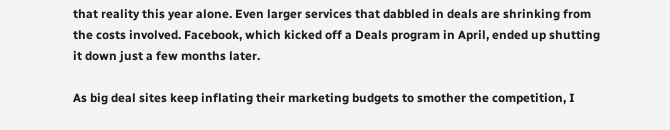that reality this year alone. Even larger services that dabbled in deals are shrinking from the costs involved. Facebook, which kicked off a Deals program in April, ended up shutting it down just a few months later.

As big deal sites keep inflating their marketing budgets to smother the competition, I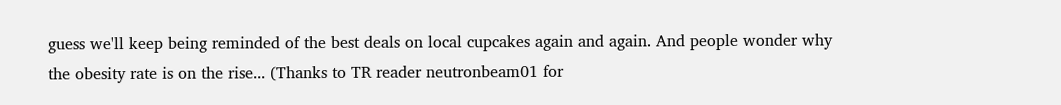guess we'll keep being reminded of the best deals on local cupcakes again and again. And people wonder why the obesity rate is on the rise... (Thanks to TR reader neutronbeam01 for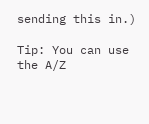sending this in.)

Tip: You can use the A/Z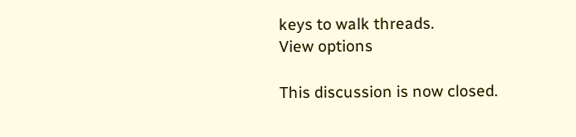keys to walk threads.
View options

This discussion is now closed.